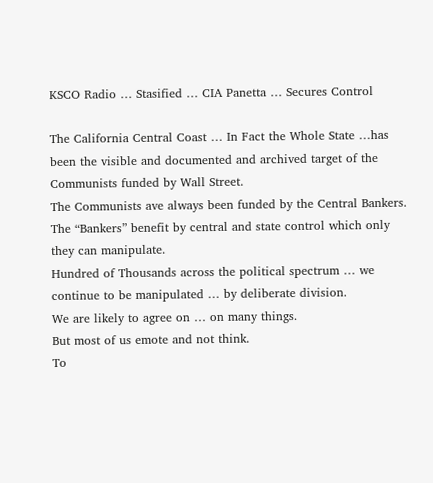KSCO Radio … Stasified … CIA Panetta … Secures Control

The California Central Coast … In Fact the Whole State …has been the visible and documented and archived target of the Communists funded by Wall Street.
The Communists ave always been funded by the Central Bankers.
The “Bankers” benefit by central and state control which only they can manipulate.
Hundred of Thousands across the political spectrum … we continue to be manipulated … by deliberate division.
We are likely to agree on … on many things.
But most of us emote and not think.
To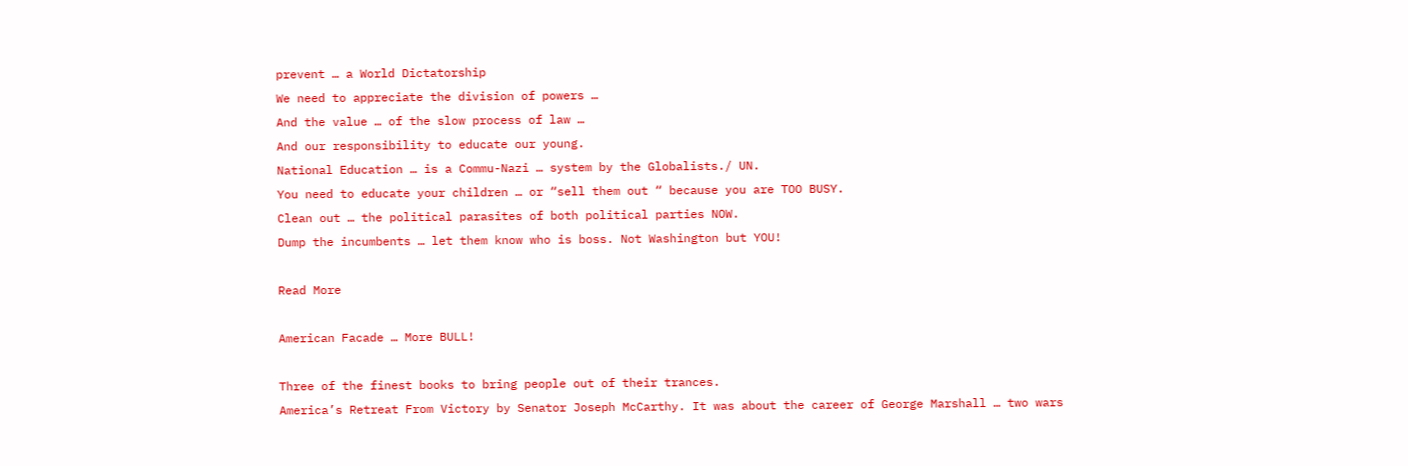prevent … a World Dictatorship
We need to appreciate the division of powers …
And the value … of the slow process of law …
And our responsibility to educate our young.
National Education … is a Commu-Nazi … system by the Globalists./ UN.
You need to educate your children … or “sell them out “ because you are TOO BUSY.
Clean out … the political parasites of both political parties NOW.
Dump the incumbents … let them know who is boss. Not Washington but YOU!

Read More

American Facade … More BULL!

Three of the finest books to bring people out of their trances.
America’s Retreat From Victory by Senator Joseph McCarthy. It was about the career of George Marshall … two wars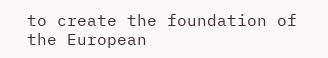to create the foundation of the European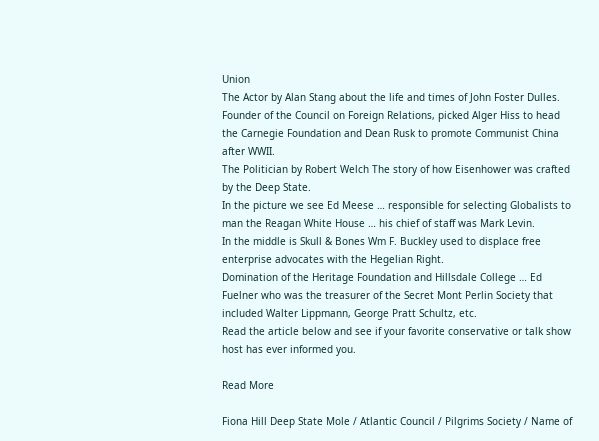Union
The Actor by Alan Stang about the life and times of John Foster Dulles. Founder of the Council on Foreign Relations, picked Alger Hiss to head the Carnegie Foundation and Dean Rusk to promote Communist China after WWII.
The Politician by Robert Welch The story of how Eisenhower was crafted by the Deep State.
In the picture we see Ed Meese … responsible for selecting Globalists to man the Reagan White House … his chief of staff was Mark Levin.
In the middle is Skull & Bones Wm F. Buckley used to displace free enterprise advocates with the Hegelian Right.
Domination of the Heritage Foundation and Hillsdale College … Ed Fuelner who was the treasurer of the Secret Mont Perlin Society that included Walter Lippmann, George Pratt Schultz, etc.
Read the article below and see if your favorite conservative or talk show host has ever informed you.

Read More

Fiona Hill Deep State Mole / Atlantic Council / Pilgrims Society / Name of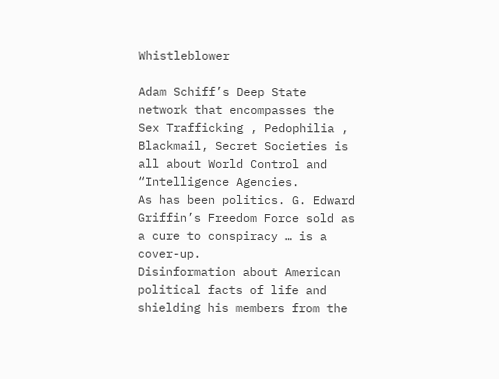Whistleblower

Adam Schiff’s Deep State network that encompasses the Sex Trafficking , Pedophilia , Blackmail, Secret Societies is all about World Control and “Intelligence Agencies.
As has been politics. G. Edward Griffin’s Freedom Force sold as a cure to conspiracy … is a cover-up.
Disinformation about American political facts of life and shielding his members from the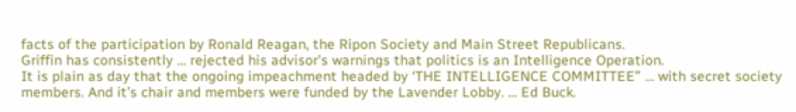facts of the participation by Ronald Reagan, the Ripon Society and Main Street Republicans.
Griffin has consistently … rejected his advisor’s warnings that politics is an Intelligence Operation.
It is plain as day that the ongoing impeachment headed by ‘THE INTELLIGENCE COMMITTEE” … with secret society members. And it’s chair and members were funded by the Lavender Lobby. … Ed Buck.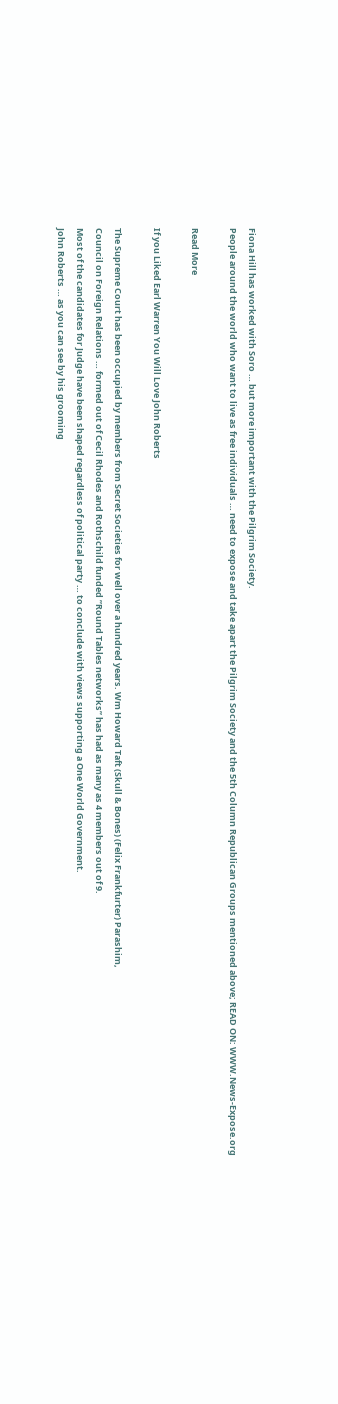Fiona Hill has worked with Soro … but more important with the Pilgrim Society.
People around the world who want to live as free individuals … need to expose and take apart the Pilgrim Society and the 5th Column Republican Groups mentioned above; READ ON: WWW.News-Expose.org

Read More

If you Liked Earl Warren You Will Love John Roberts

The Supreme Court has been occupied by members from Secret Societies for well over a hundred years. Wm Howard Taft (Skull & Bones) (Felix Frankfurter) Parashim,
Council on Foreign Relations … formed out of Cecil Rhodes and Rothschild funded ”Round Tables networks” has had as many as 4 members out of 9.
Most of the candidates for Judge have been shaped regardless of political party … to conclude with views supporting a One World Government.
John Roberts … as you can see by his grooming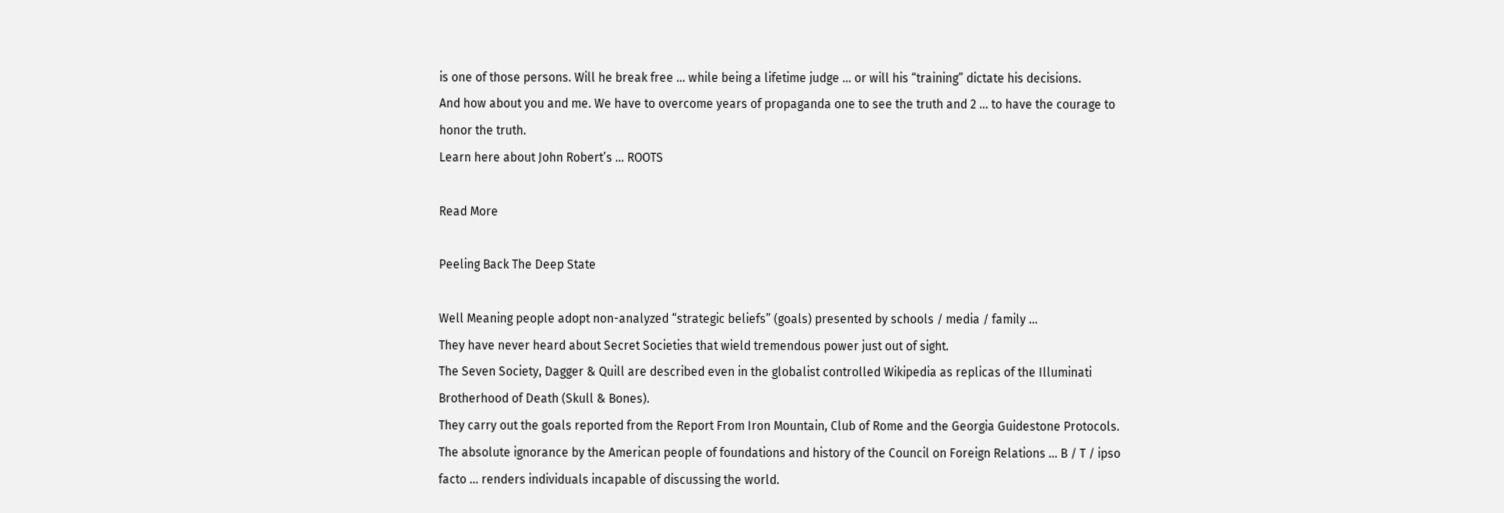is one of those persons. Will he break free … while being a lifetime judge … or will his “training” dictate his decisions.
And how about you and me. We have to overcome years of propaganda one to see the truth and 2 … to have the courage to honor the truth.
Learn here about John Robert’s … ROOTS

Read More

Peeling Back The Deep State

Well Meaning people adopt non-analyzed “strategic beliefs” (goals) presented by schools / media / family …
They have never heard about Secret Societies that wield tremendous power just out of sight.
The Seven Society, Dagger & Quill are described even in the globalist controlled Wikipedia as replicas of the Illuminati Brotherhood of Death (Skull & Bones).
They carry out the goals reported from the Report From Iron Mountain, Club of Rome and the Georgia Guidestone Protocols.
The absolute ignorance by the American people of foundations and history of the Council on Foreign Relations … B / T / ipso facto … renders individuals incapable of discussing the world.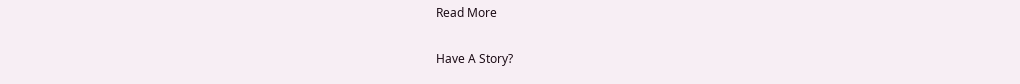Read More

Have A Story?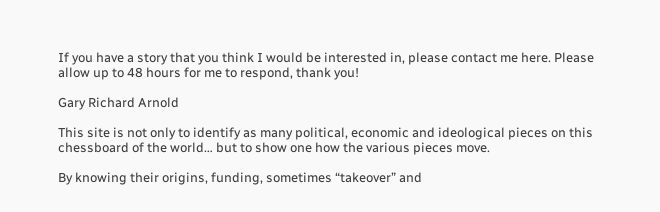If you have a story that you think I would be interested in, please contact me here. Please allow up to 48 hours for me to respond, thank you!

Gary Richard Arnold

This site is not only to identify as many political, economic and ideological pieces on this chessboard of the world… but to show one how the various pieces move.

By knowing their origins, funding, sometimes “takeover” and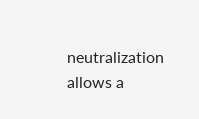neutralization allows a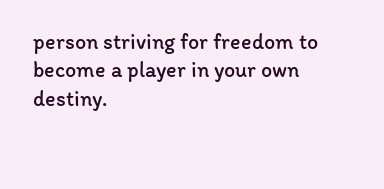person striving for freedom to become a player in your own destiny.